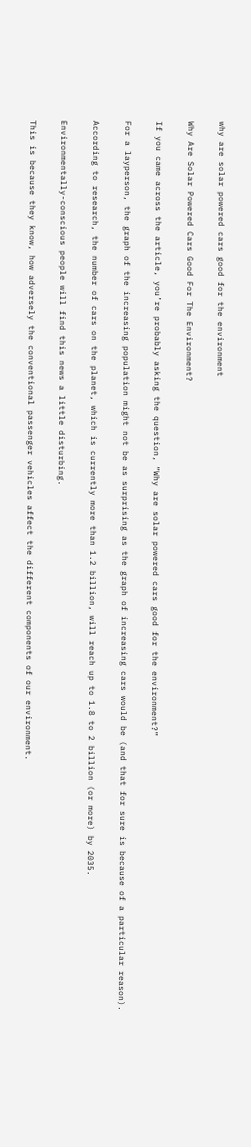why are solar powered cars good for the environment

Why Are Solar Powered Cars Good For The Environment?

If you came across the article, you’re probably asking the question, “Why are solar powered cars good for the environment?”

For a layperson, the graph of the increasing population might not be as surprising as the graph of increasing cars would be (and that for sure is because of a particular reason).

According to research, the number of cars on the planet, which is currently more than 1.2 billion, will reach up to 1.8 to 2 billion (or more) by 2035.

Environmentally-conscious people will find this news a little disturbing.

This is because they know, how adversely the conventional passenger vehicles affect the different components of our environment.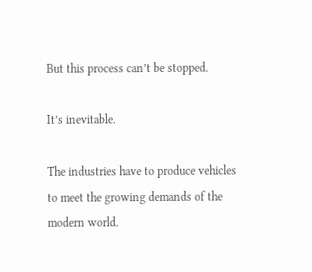But this process can’t be stopped.

It’s inevitable.

The industries have to produce vehicles to meet the growing demands of the modern world.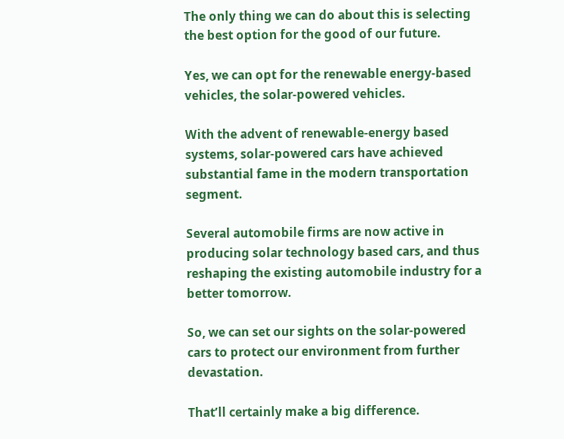The only thing we can do about this is selecting the best option for the good of our future.

Yes, we can opt for the renewable energy-based vehicles, the solar-powered vehicles.

With the advent of renewable-energy based systems, solar-powered cars have achieved substantial fame in the modern transportation segment.

Several automobile firms are now active in producing solar technology based cars, and thus reshaping the existing automobile industry for a better tomorrow.

So, we can set our sights on the solar-powered cars to protect our environment from further devastation.

That’ll certainly make a big difference.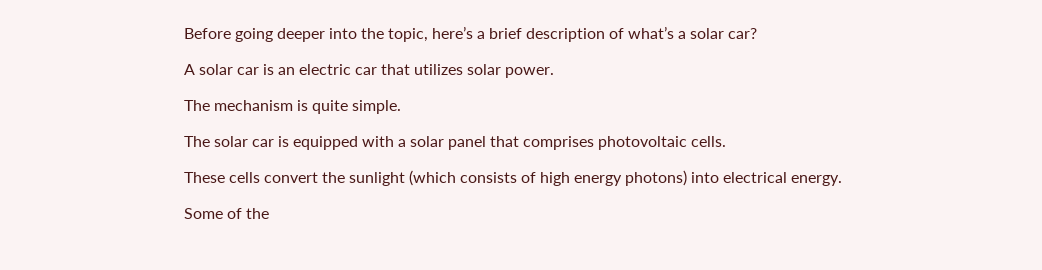Before going deeper into the topic, here’s a brief description of what’s a solar car?

A solar car is an electric car that utilizes solar power.

The mechanism is quite simple.

The solar car is equipped with a solar panel that comprises photovoltaic cells.

These cells convert the sunlight (which consists of high energy photons) into electrical energy.

Some of the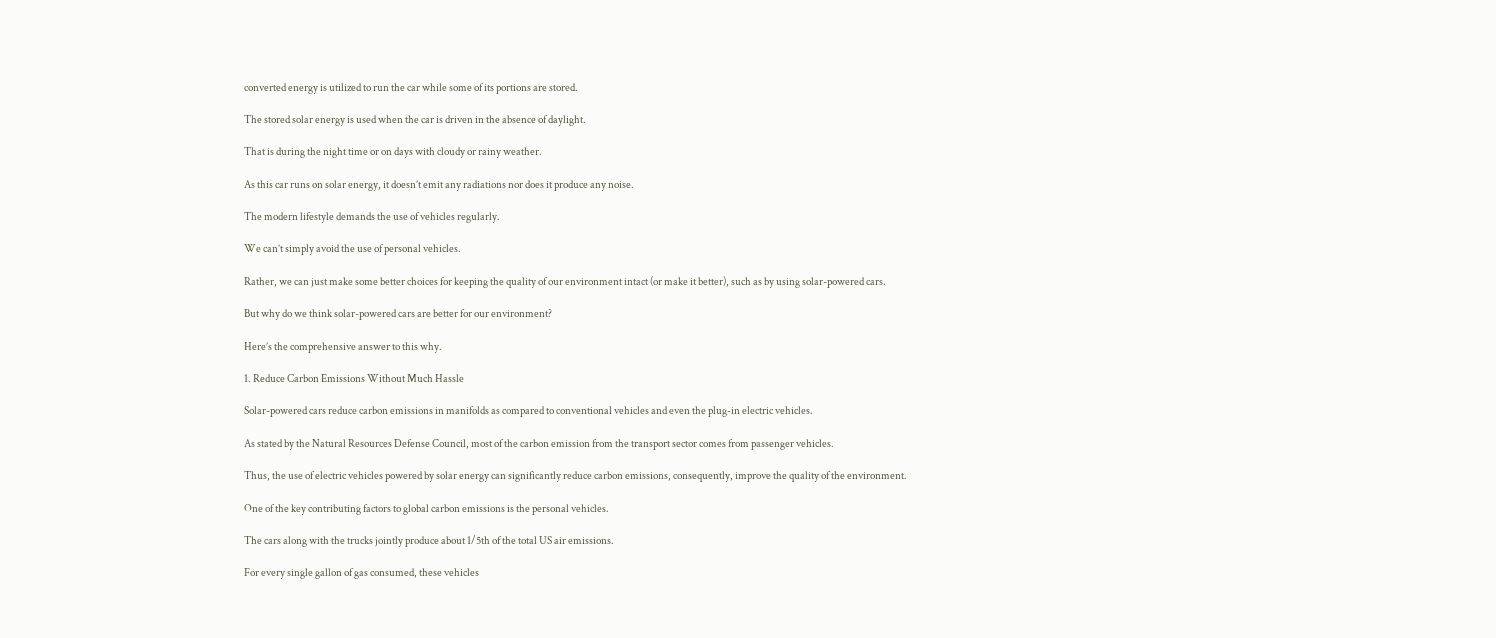converted energy is utilized to run the car while some of its portions are stored.

The stored solar energy is used when the car is driven in the absence of daylight.

That is during the night time or on days with cloudy or rainy weather.

As this car runs on solar energy, it doesn’t emit any radiations nor does it produce any noise.

The modern lifestyle demands the use of vehicles regularly.

We can’t simply avoid the use of personal vehicles.

Rather, we can just make some better choices for keeping the quality of our environment intact (or make it better), such as by using solar-powered cars.

But why do we think solar-powered cars are better for our environment?

Here’s the comprehensive answer to this why.

1. Reduce Carbon Emissions Without Much Hassle

Solar-powered cars reduce carbon emissions in manifolds as compared to conventional vehicles and even the plug-in electric vehicles.

As stated by the Natural Resources Defense Council, most of the carbon emission from the transport sector comes from passenger vehicles.

Thus, the use of electric vehicles powered by solar energy can significantly reduce carbon emissions, consequently, improve the quality of the environment.

One of the key contributing factors to global carbon emissions is the personal vehicles.

The cars along with the trucks jointly produce about 1/5th of the total US air emissions.

For every single gallon of gas consumed, these vehicles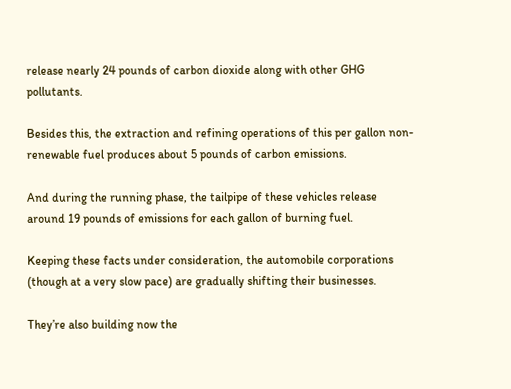release nearly 24 pounds of carbon dioxide along with other GHG pollutants.

Besides this, the extraction and refining operations of this per gallon non-renewable fuel produces about 5 pounds of carbon emissions.

And during the running phase, the tailpipe of these vehicles release around 19 pounds of emissions for each gallon of burning fuel.

Keeping these facts under consideration, the automobile corporations (though at a very slow pace) are gradually shifting their businesses.

They’re also building now the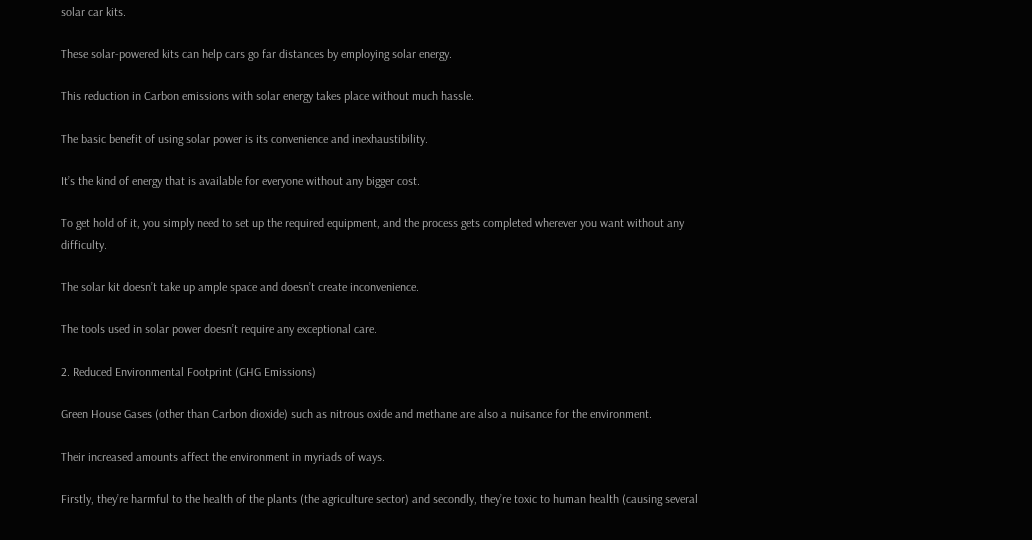solar car kits.

These solar-powered kits can help cars go far distances by employing solar energy.

This reduction in Carbon emissions with solar energy takes place without much hassle.

The basic benefit of using solar power is its convenience and inexhaustibility.

It’s the kind of energy that is available for everyone without any bigger cost.

To get hold of it, you simply need to set up the required equipment, and the process gets completed wherever you want without any difficulty.

The solar kit doesn’t take up ample space and doesn’t create inconvenience.

The tools used in solar power doesn’t require any exceptional care.

2. Reduced Environmental Footprint (GHG Emissions)

Green House Gases (other than Carbon dioxide) such as nitrous oxide and methane are also a nuisance for the environment.

Their increased amounts affect the environment in myriads of ways.

Firstly, they’re harmful to the health of the plants (the agriculture sector) and secondly, they’re toxic to human health (causing several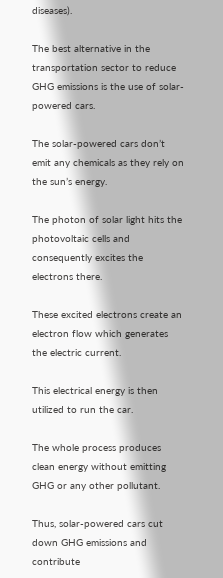diseases).

The best alternative in the transportation sector to reduce GHG emissions is the use of solar-powered cars.

The solar-powered cars don’t emit any chemicals as they rely on the sun’s energy.

The photon of solar light hits the photovoltaic cells and consequently excites the electrons there.

These excited electrons create an electron flow which generates the electric current.

This electrical energy is then utilized to run the car.

The whole process produces clean energy without emitting GHG or any other pollutant.

Thus, solar-powered cars cut down GHG emissions and contribute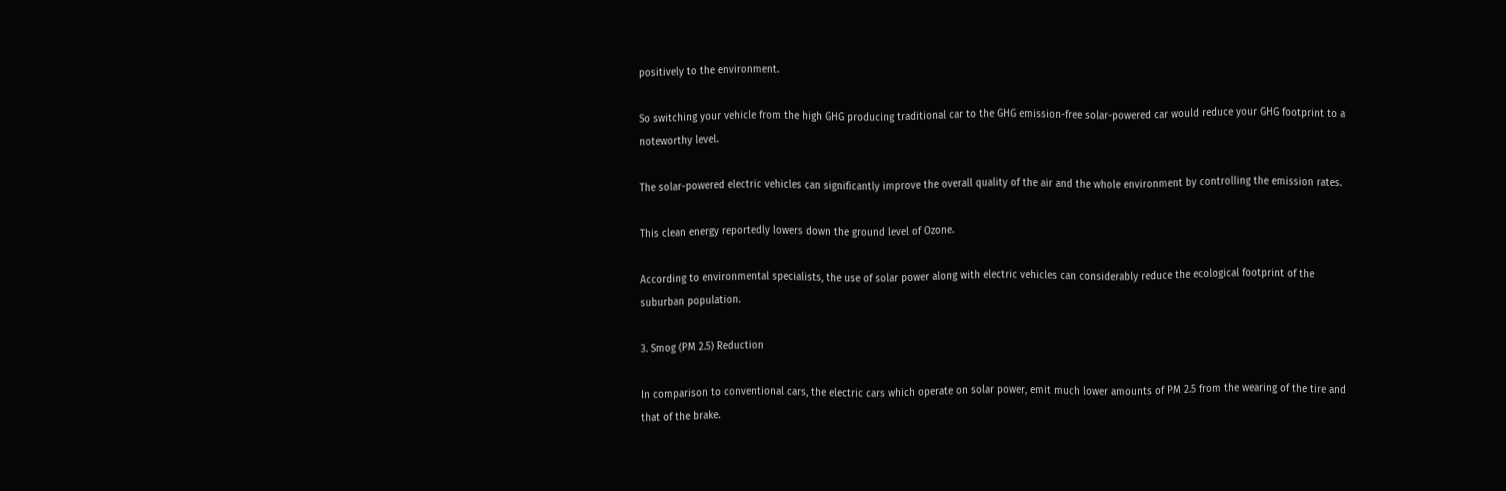positively to the environment.

So switching your vehicle from the high GHG producing traditional car to the GHG emission-free solar-powered car would reduce your GHG footprint to a noteworthy level.

The solar-powered electric vehicles can significantly improve the overall quality of the air and the whole environment by controlling the emission rates.

This clean energy reportedly lowers down the ground level of Ozone.

According to environmental specialists, the use of solar power along with electric vehicles can considerably reduce the ecological footprint of the suburban population.

3. Smog (PM 2.5) Reduction

In comparison to conventional cars, the electric cars which operate on solar power, emit much lower amounts of PM 2.5 from the wearing of the tire and that of the brake.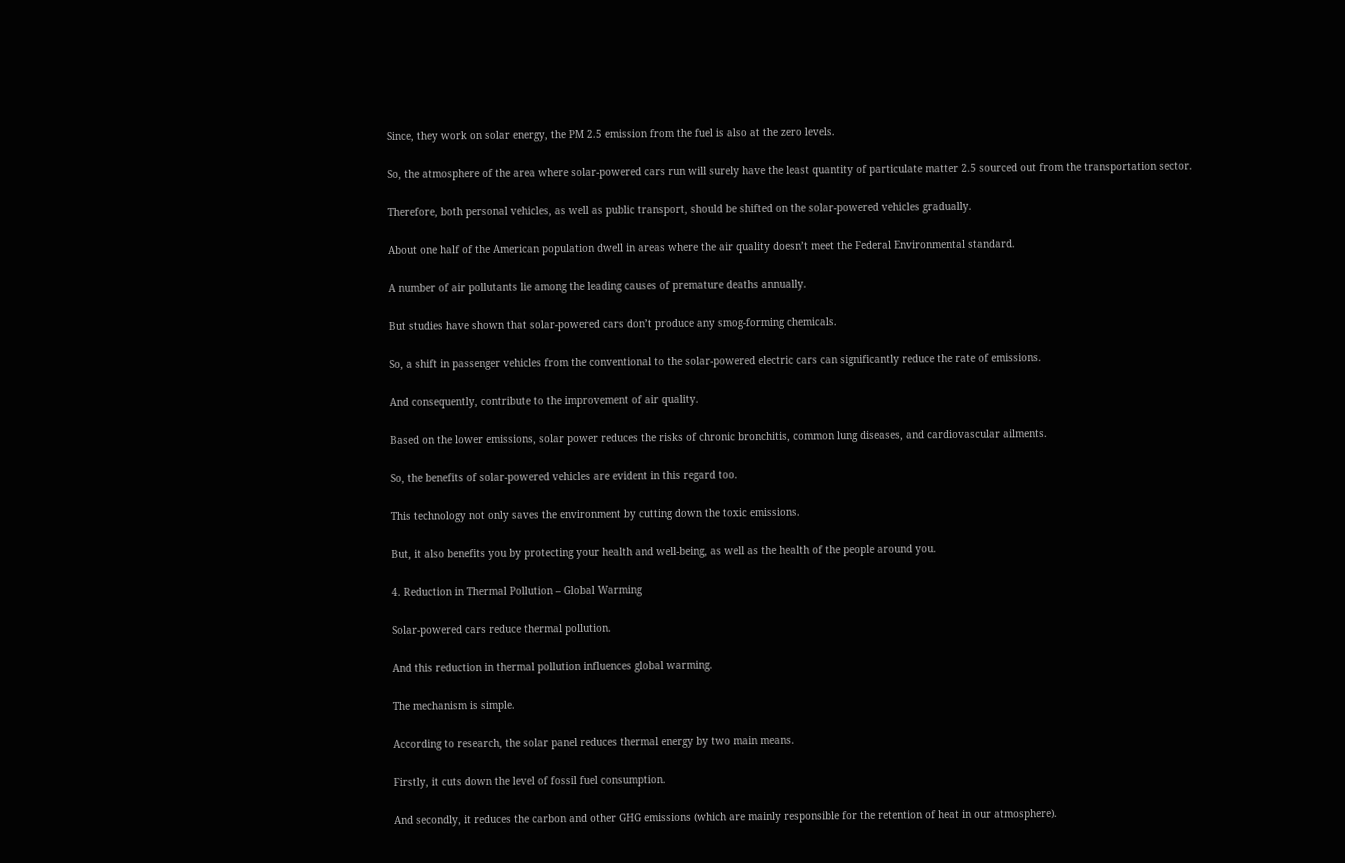Since, they work on solar energy, the PM 2.5 emission from the fuel is also at the zero levels.

So, the atmosphere of the area where solar-powered cars run will surely have the least quantity of particulate matter 2.5 sourced out from the transportation sector.

Therefore, both personal vehicles, as well as public transport, should be shifted on the solar-powered vehicles gradually.

About one half of the American population dwell in areas where the air quality doesn’t meet the Federal Environmental standard.

A number of air pollutants lie among the leading causes of premature deaths annually.

But studies have shown that solar-powered cars don’t produce any smog-forming chemicals.

So, a shift in passenger vehicles from the conventional to the solar-powered electric cars can significantly reduce the rate of emissions.

And consequently, contribute to the improvement of air quality.

Based on the lower emissions, solar power reduces the risks of chronic bronchitis, common lung diseases, and cardiovascular ailments.

So, the benefits of solar-powered vehicles are evident in this regard too.

This technology not only saves the environment by cutting down the toxic emissions.

But, it also benefits you by protecting your health and well-being, as well as the health of the people around you.

4. Reduction in Thermal Pollution – Global Warming

Solar-powered cars reduce thermal pollution.

And this reduction in thermal pollution influences global warming.

The mechanism is simple.

According to research, the solar panel reduces thermal energy by two main means.

Firstly, it cuts down the level of fossil fuel consumption.

And secondly, it reduces the carbon and other GHG emissions (which are mainly responsible for the retention of heat in our atmosphere).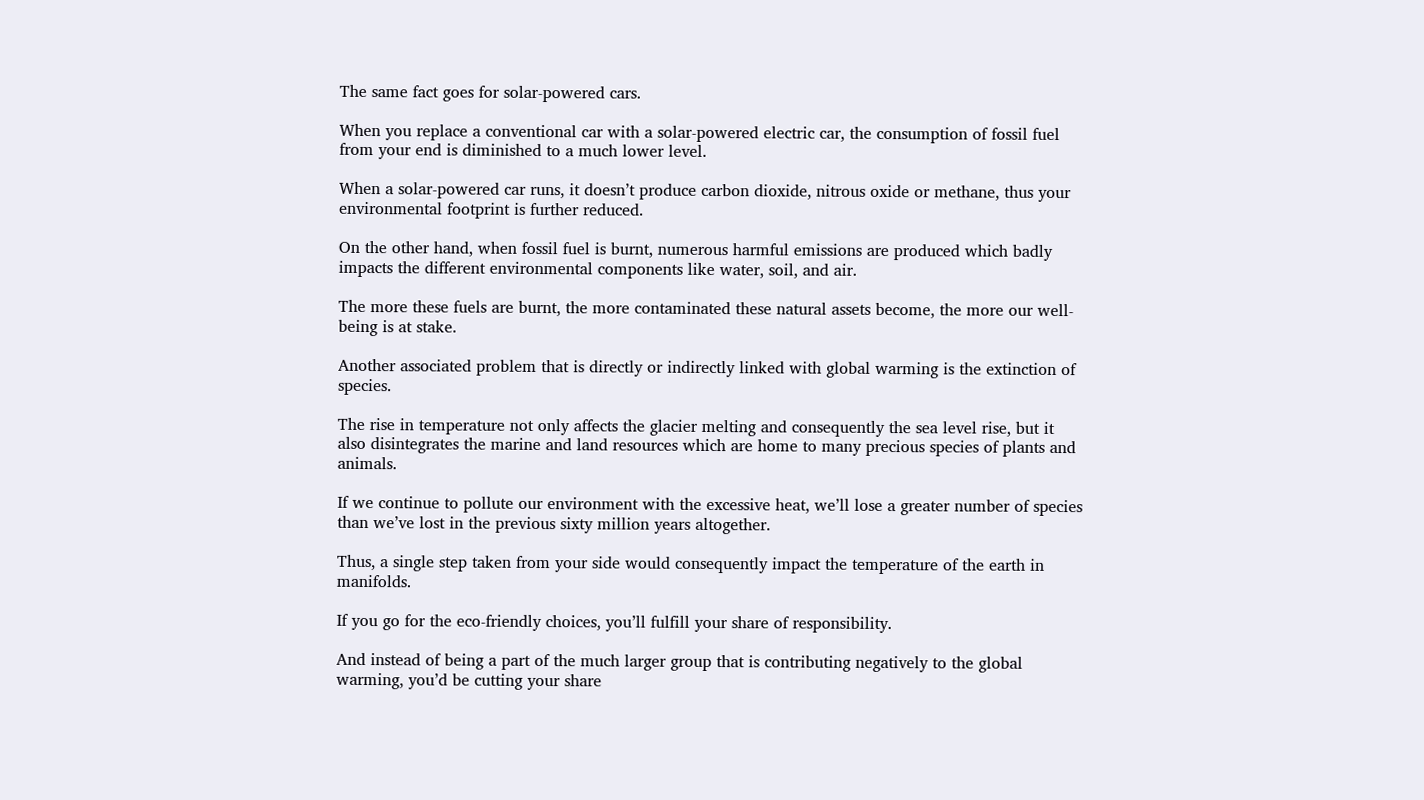The same fact goes for solar-powered cars.

When you replace a conventional car with a solar-powered electric car, the consumption of fossil fuel from your end is diminished to a much lower level.

When a solar-powered car runs, it doesn’t produce carbon dioxide, nitrous oxide or methane, thus your environmental footprint is further reduced.

On the other hand, when fossil fuel is burnt, numerous harmful emissions are produced which badly impacts the different environmental components like water, soil, and air.

The more these fuels are burnt, the more contaminated these natural assets become, the more our well-being is at stake.

Another associated problem that is directly or indirectly linked with global warming is the extinction of species.

The rise in temperature not only affects the glacier melting and consequently the sea level rise, but it also disintegrates the marine and land resources which are home to many precious species of plants and animals.

If we continue to pollute our environment with the excessive heat, we’ll lose a greater number of species than we’ve lost in the previous sixty million years altogether.

Thus, a single step taken from your side would consequently impact the temperature of the earth in manifolds.

If you go for the eco-friendly choices, you’ll fulfill your share of responsibility.

And instead of being a part of the much larger group that is contributing negatively to the global warming, you’d be cutting your share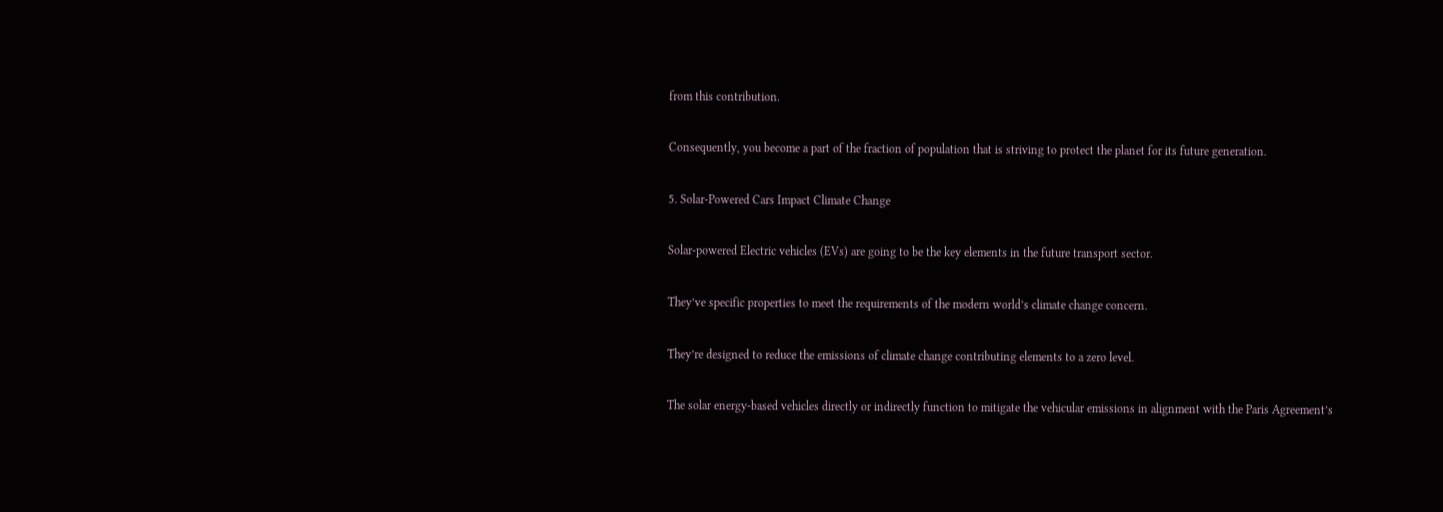from this contribution.

Consequently, you become a part of the fraction of population that is striving to protect the planet for its future generation.

5. Solar-Powered Cars Impact Climate Change

Solar-powered Electric vehicles (EVs) are going to be the key elements in the future transport sector.

They’ve specific properties to meet the requirements of the modern world’s climate change concern.

They’re designed to reduce the emissions of climate change contributing elements to a zero level.

The solar energy-based vehicles directly or indirectly function to mitigate the vehicular emissions in alignment with the Paris Agreement’s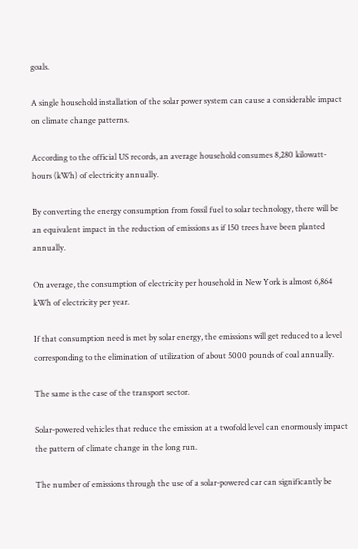goals.

A single household installation of the solar power system can cause a considerable impact on climate change patterns.

According to the official US records, an average household consumes 8,280 kilowatt-hours (kWh) of electricity annually.

By converting the energy consumption from fossil fuel to solar technology, there will be an equivalent impact in the reduction of emissions as if 150 trees have been planted annually.

On average, the consumption of electricity per household in New York is almost 6,864 kWh of electricity per year.

If that consumption need is met by solar energy, the emissions will get reduced to a level corresponding to the elimination of utilization of about 5000 pounds of coal annually.

The same is the case of the transport sector.

Solar-powered vehicles that reduce the emission at a twofold level can enormously impact the pattern of climate change in the long run.

The number of emissions through the use of a solar-powered car can significantly be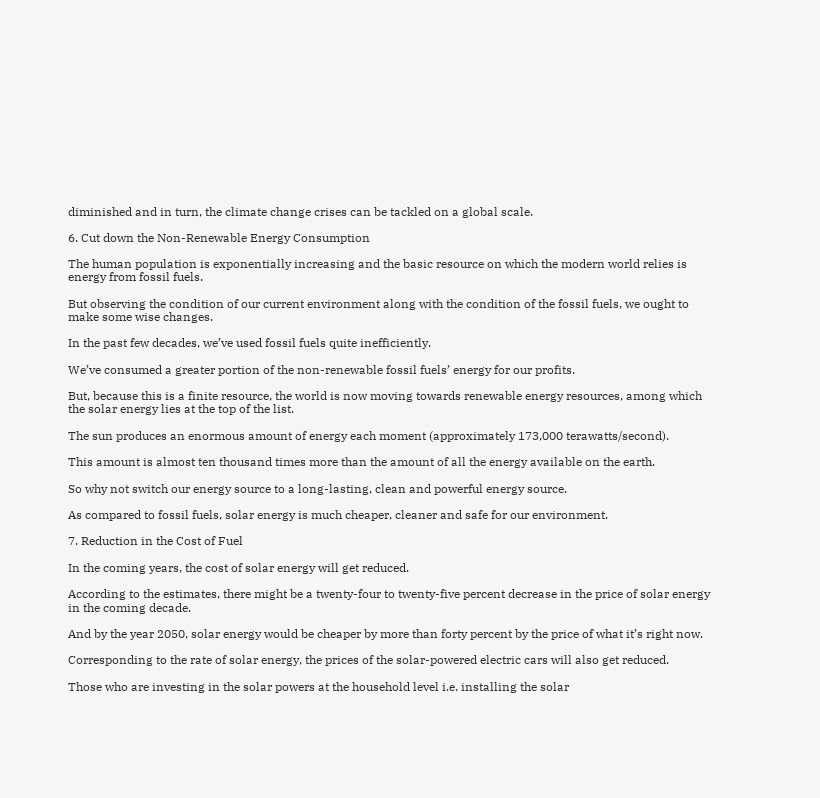diminished and in turn, the climate change crises can be tackled on a global scale.

6. Cut down the Non-Renewable Energy Consumption

The human population is exponentially increasing and the basic resource on which the modern world relies is energy from fossil fuels.

But observing the condition of our current environment along with the condition of the fossil fuels, we ought to make some wise changes.

In the past few decades, we’ve used fossil fuels quite inefficiently.

We’ve consumed a greater portion of the non-renewable fossil fuels’ energy for our profits.

But, because this is a finite resource, the world is now moving towards renewable energy resources, among which the solar energy lies at the top of the list.

The sun produces an enormous amount of energy each moment (approximately 173,000 terawatts/second).

This amount is almost ten thousand times more than the amount of all the energy available on the earth.

So why not switch our energy source to a long-lasting, clean and powerful energy source.

As compared to fossil fuels, solar energy is much cheaper, cleaner and safe for our environment.

7. Reduction in the Cost of Fuel

In the coming years, the cost of solar energy will get reduced.

According to the estimates, there might be a twenty-four to twenty-five percent decrease in the price of solar energy in the coming decade.

And by the year 2050, solar energy would be cheaper by more than forty percent by the price of what it’s right now.

Corresponding to the rate of solar energy, the prices of the solar-powered electric cars will also get reduced.

Those who are investing in the solar powers at the household level i.e. installing the solar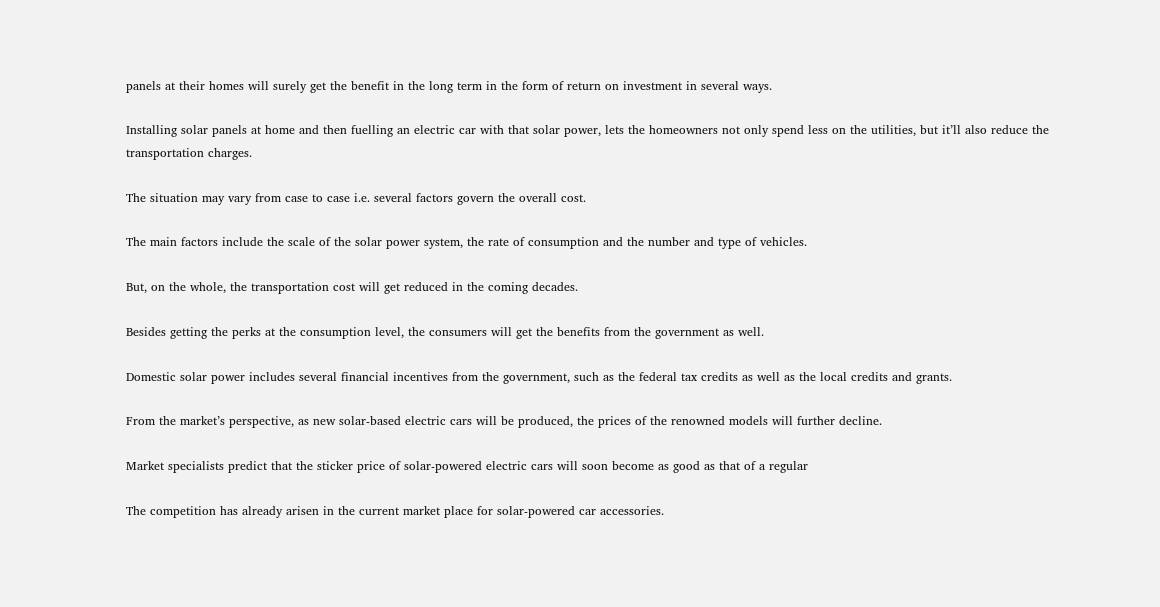panels at their homes will surely get the benefit in the long term in the form of return on investment in several ways.

Installing solar panels at home and then fuelling an electric car with that solar power, lets the homeowners not only spend less on the utilities, but it’ll also reduce the transportation charges.

The situation may vary from case to case i.e. several factors govern the overall cost.

The main factors include the scale of the solar power system, the rate of consumption and the number and type of vehicles.

But, on the whole, the transportation cost will get reduced in the coming decades.

Besides getting the perks at the consumption level, the consumers will get the benefits from the government as well.

Domestic solar power includes several financial incentives from the government, such as the federal tax credits as well as the local credits and grants.

From the market’s perspective, as new solar-based electric cars will be produced, the prices of the renowned models will further decline.

Market specialists predict that the sticker price of solar-powered electric cars will soon become as good as that of a regular

The competition has already arisen in the current market place for solar-powered car accessories.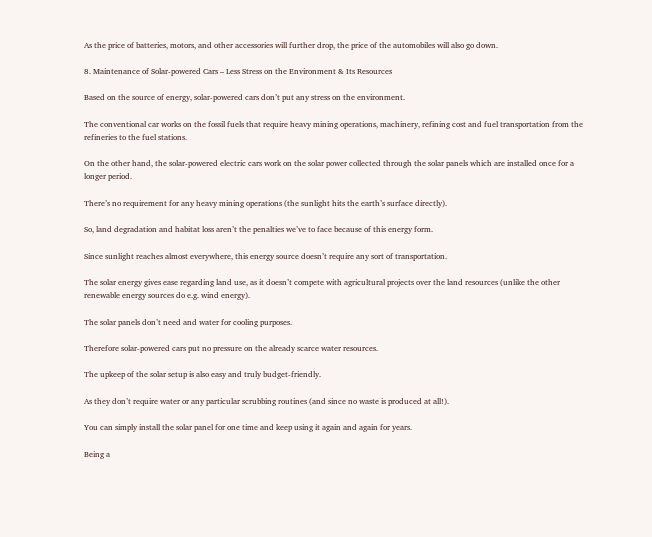As the price of batteries, motors, and other accessories will further drop, the price of the automobiles will also go down.

8. Maintenance of Solar-powered Cars – Less Stress on the Environment & Its Resources

Based on the source of energy, solar-powered cars don’t put any stress on the environment.

The conventional car works on the fossil fuels that require heavy mining operations, machinery, refining cost and fuel transportation from the refineries to the fuel stations.

On the other hand, the solar-powered electric cars work on the solar power collected through the solar panels which are installed once for a longer period.

There’s no requirement for any heavy mining operations (the sunlight hits the earth’s surface directly).

So, land degradation and habitat loss aren’t the penalties we’ve to face because of this energy form.

Since sunlight reaches almost everywhere, this energy source doesn’t require any sort of transportation.

The solar energy gives ease regarding land use, as it doesn’t compete with agricultural projects over the land resources (unlike the other renewable energy sources do e.g. wind energy).

The solar panels don’t need and water for cooling purposes.

Therefore solar-powered cars put no pressure on the already scarce water resources.

The upkeep of the solar setup is also easy and truly budget-friendly.

As they don’t require water or any particular scrubbing routines (and since no waste is produced at all!).

You can simply install the solar panel for one time and keep using it again and again for years.

Being a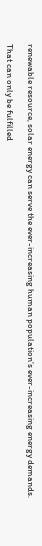renewable resource, solar energy can serve the ever-increasing human population’s ever-increasing energy demands.

That can only be fulfilled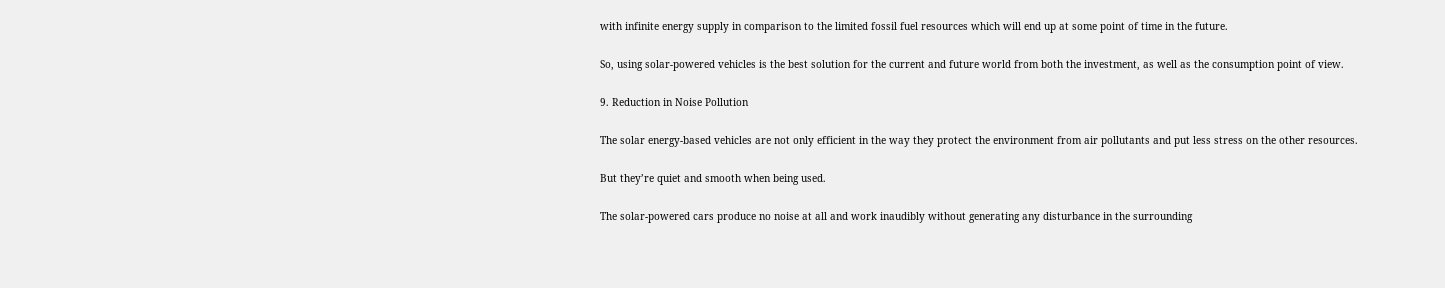with infinite energy supply in comparison to the limited fossil fuel resources which will end up at some point of time in the future.

So, using solar-powered vehicles is the best solution for the current and future world from both the investment, as well as the consumption point of view.

9. Reduction in Noise Pollution

The solar energy-based vehicles are not only efficient in the way they protect the environment from air pollutants and put less stress on the other resources.

But they’re quiet and smooth when being used.

The solar-powered cars produce no noise at all and work inaudibly without generating any disturbance in the surrounding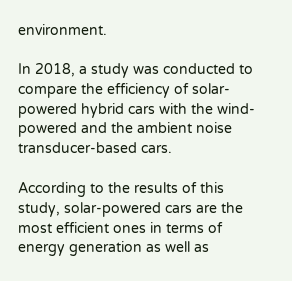environment.

In 2018, a study was conducted to compare the efficiency of solar-powered hybrid cars with the wind-powered and the ambient noise transducer-based cars.

According to the results of this study, solar-powered cars are the most efficient ones in terms of energy generation as well as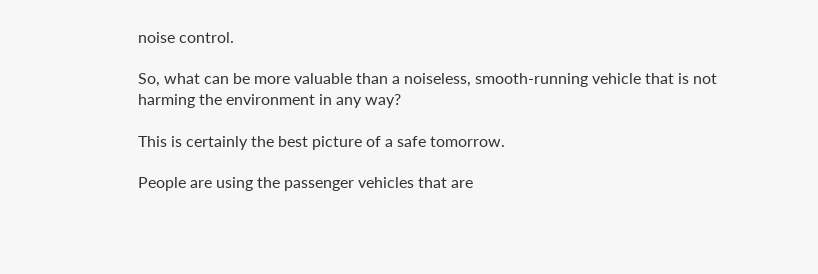noise control.

So, what can be more valuable than a noiseless, smooth-running vehicle that is not harming the environment in any way?

This is certainly the best picture of a safe tomorrow.

People are using the passenger vehicles that are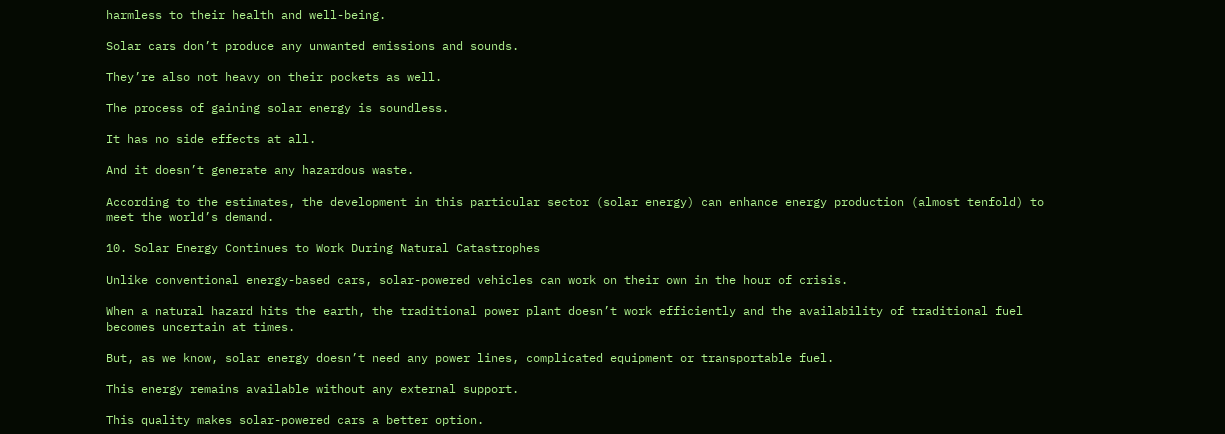harmless to their health and well-being.

Solar cars don’t produce any unwanted emissions and sounds.

They’re also not heavy on their pockets as well.

The process of gaining solar energy is soundless.

It has no side effects at all.

And it doesn’t generate any hazardous waste.

According to the estimates, the development in this particular sector (solar energy) can enhance energy production (almost tenfold) to meet the world’s demand.

10. Solar Energy Continues to Work During Natural Catastrophes

Unlike conventional energy-based cars, solar-powered vehicles can work on their own in the hour of crisis.

When a natural hazard hits the earth, the traditional power plant doesn’t work efficiently and the availability of traditional fuel becomes uncertain at times.

But, as we know, solar energy doesn’t need any power lines, complicated equipment or transportable fuel.

This energy remains available without any external support.

This quality makes solar-powered cars a better option.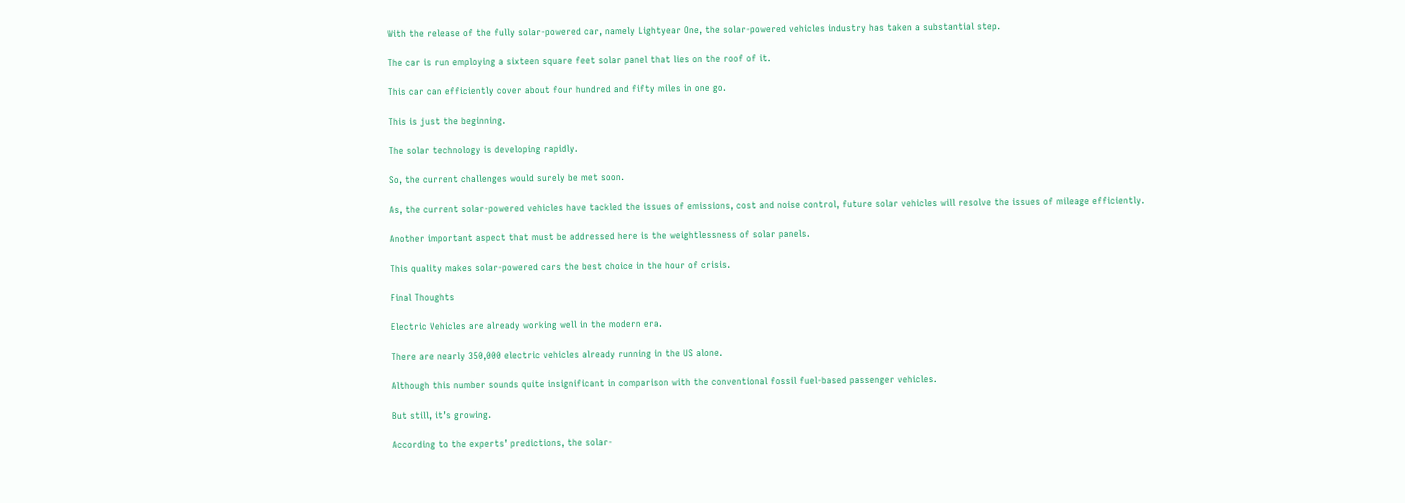With the release of the fully solar-powered car, namely Lightyear One, the solar-powered vehicles industry has taken a substantial step.

The car is run employing a sixteen square feet solar panel that lies on the roof of it.

This car can efficiently cover about four hundred and fifty miles in one go.

This is just the beginning.

The solar technology is developing rapidly.

So, the current challenges would surely be met soon.

As, the current solar-powered vehicles have tackled the issues of emissions, cost and noise control, future solar vehicles will resolve the issues of mileage efficiently.

Another important aspect that must be addressed here is the weightlessness of solar panels.

This quality makes solar-powered cars the best choice in the hour of crisis.

Final Thoughts

Electric Vehicles are already working well in the modern era.

There are nearly 350,000 electric vehicles already running in the US alone.

Although this number sounds quite insignificant in comparison with the conventional fossil fuel-based passenger vehicles.

But still, it’s growing.

According to the experts’ predictions, the solar-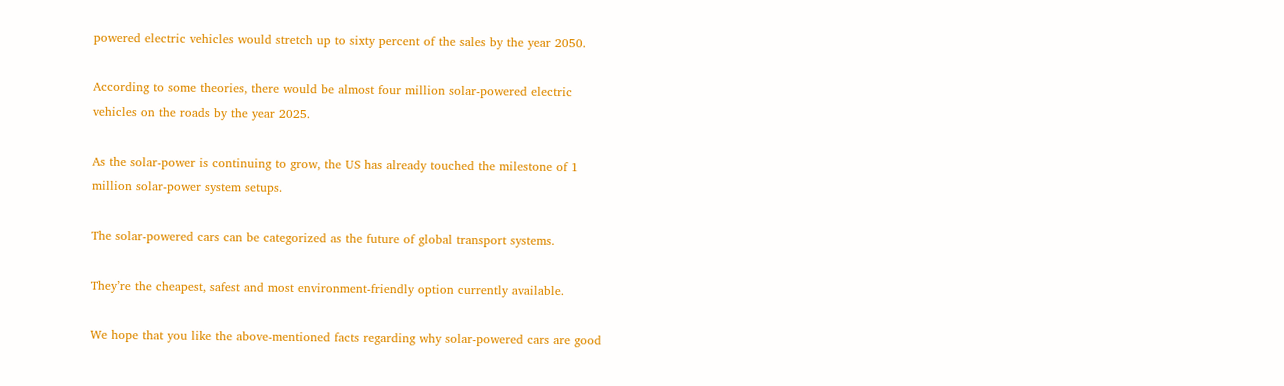powered electric vehicles would stretch up to sixty percent of the sales by the year 2050.

According to some theories, there would be almost four million solar-powered electric vehicles on the roads by the year 2025.

As the solar-power is continuing to grow, the US has already touched the milestone of 1 million solar-power system setups.

The solar-powered cars can be categorized as the future of global transport systems.

They’re the cheapest, safest and most environment-friendly option currently available.

We hope that you like the above-mentioned facts regarding why solar-powered cars are good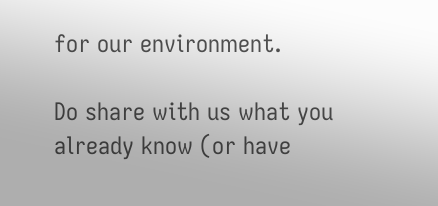for our environment.

Do share with us what you already know (or have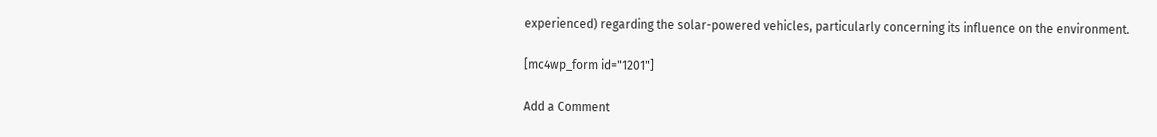experienced) regarding the solar-powered vehicles, particularly concerning its influence on the environment.

[mc4wp_form id="1201"]

Add a Comment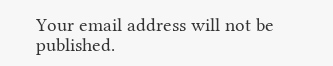Your email address will not be published.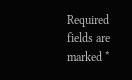Required fields are marked *